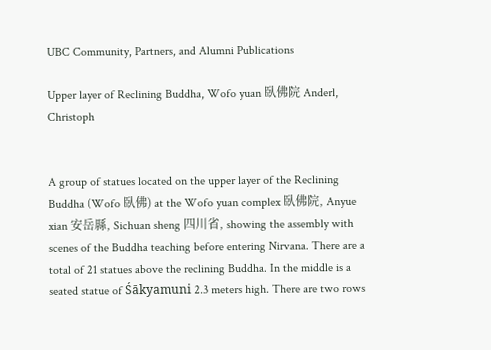UBC Community, Partners, and Alumni Publications

Upper layer of Reclining Buddha, Wofo yuan 臥佛院 Anderl, Christoph


A group of statues located on the upper layer of the Reclining Buddha (Wofo 臥佛) at the Wofo yuan complex 臥佛院, Anyue xian 安岳縣, Sichuan sheng 四川省, showing the assembly with scenes of the Buddha teaching before entering Nirvana. There are a total of 21 statues above the reclining Buddha. In the middle is a seated statue of Śākyamuni 2.3 meters high. There are two rows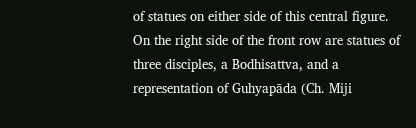of statues on either side of this central figure. On the right side of the front row are statues of three disciples, a Bodhisattva, and a representation of Guhyapāda (Ch. Miji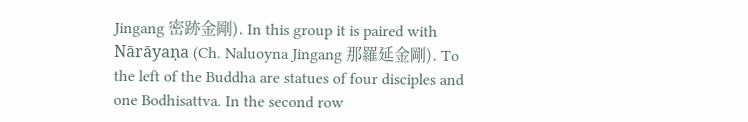Jingang 密跡金剛). In this group it is paired with Nārāyaṇa (Ch. Naluoyna Jingang 那羅延金剛). To the left of the Buddha are statues of four disciples and one Bodhisattva. In the second row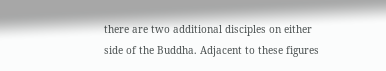there are two additional disciples on either side of the Buddha. Adjacent to these figures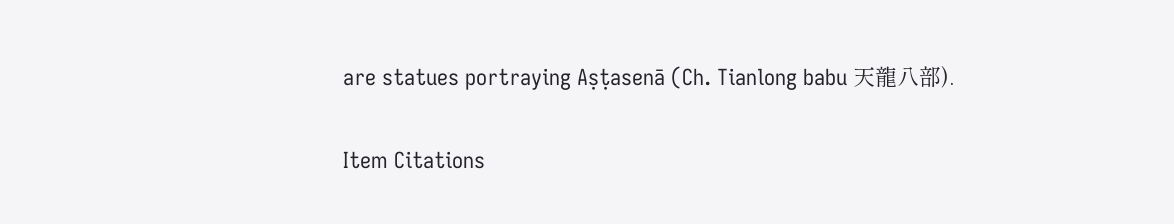are statues portraying Aṣṭasenā (Ch. Tianlong babu 天龍八部).

Item Citations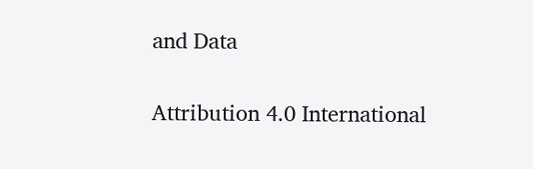and Data


Attribution 4.0 International